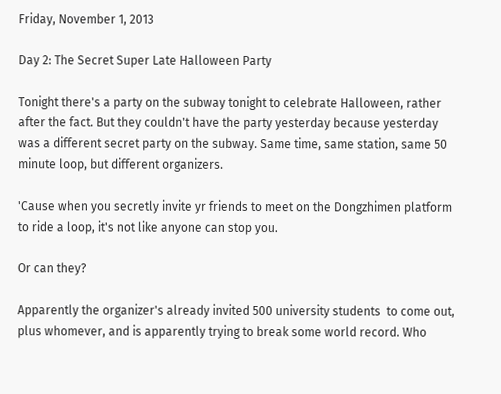Friday, November 1, 2013

Day 2: The Secret Super Late Halloween Party

Tonight there's a party on the subway tonight to celebrate Halloween, rather after the fact. But they couldn't have the party yesterday because yesterday was a different secret party on the subway. Same time, same station, same 50 minute loop, but different organizers.

'Cause when you secretly invite yr friends to meet on the Dongzhimen platform to ride a loop, it's not like anyone can stop you.

Or can they?

Apparently the organizer's already invited 500 university students  to come out, plus whomever, and is apparently trying to break some world record. Who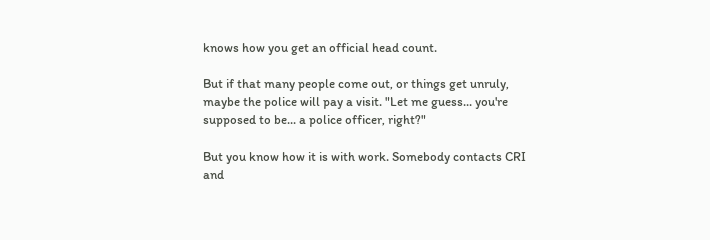knows how you get an official head count.

But if that many people come out, or things get unruly, maybe the police will pay a visit. "Let me guess... you're supposed to be... a police officer, right?"

But you know how it is with work. Somebody contacts CRI and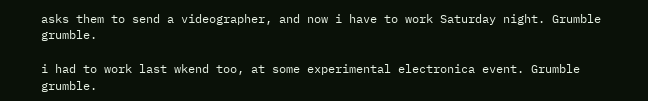asks them to send a videographer, and now i have to work Saturday night. Grumble grumble.

i had to work last wkend too, at some experimental electronica event. Grumble grumble.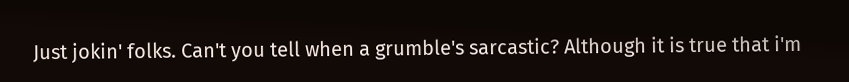Just jokin' folks. Can't you tell when a grumble's sarcastic? Although it is true that i'm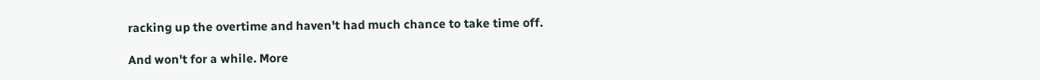racking up the overtime and haven't had much chance to take time off.

And won't for a while. More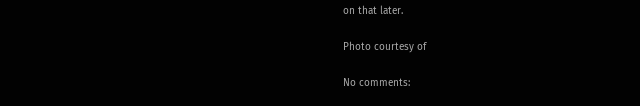on that later.

Photo courtesy of

No comments: